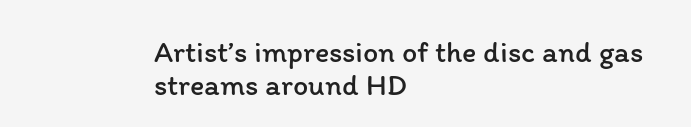Artist’s impression of the disc and gas streams around HD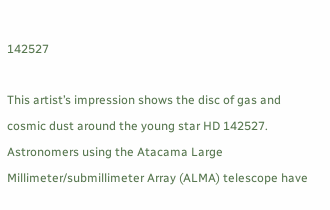142527

This artist’s impression shows the disc of gas and cosmic dust around the young star HD 142527. Astronomers using the Atacama Large Millimeter/submillimeter Array (ALMA) telescope have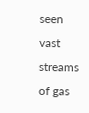seen vast streams of gas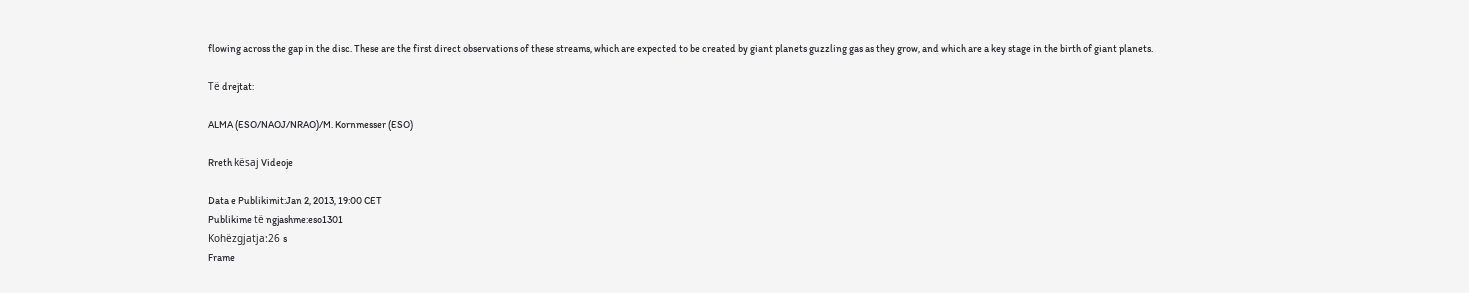flowing across the gap in the disc. These are the first direct observations of these streams, which are expected to be created by giant planets guzzling gas as they grow, and which are a key stage in the birth of giant planets.

Të drejtat:

ALMA (ESO/NAOJ/NRAO)/M. Kornmesser (ESO)

Rreth kësaj Videoje

Data e Publikimit:Jan 2, 2013, 19:00 CET
Publikime të ngjashme:eso1301
Kohëzgjatja:26 s
Frame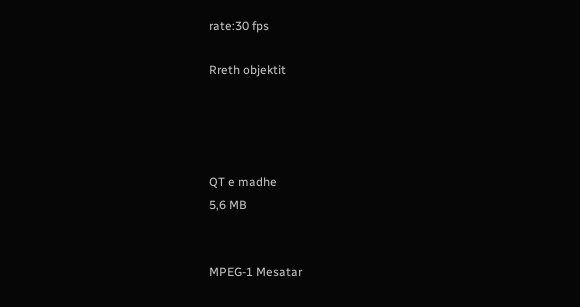rate:30 fps

Rreth objektit




QT e madhe
5,6 MB


MPEG-1 Mesatar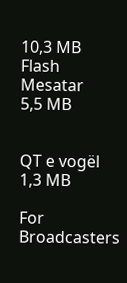10,3 MB
Flash Mesatar
5,5 MB


QT e vogël
1,3 MB

For Broadcasters